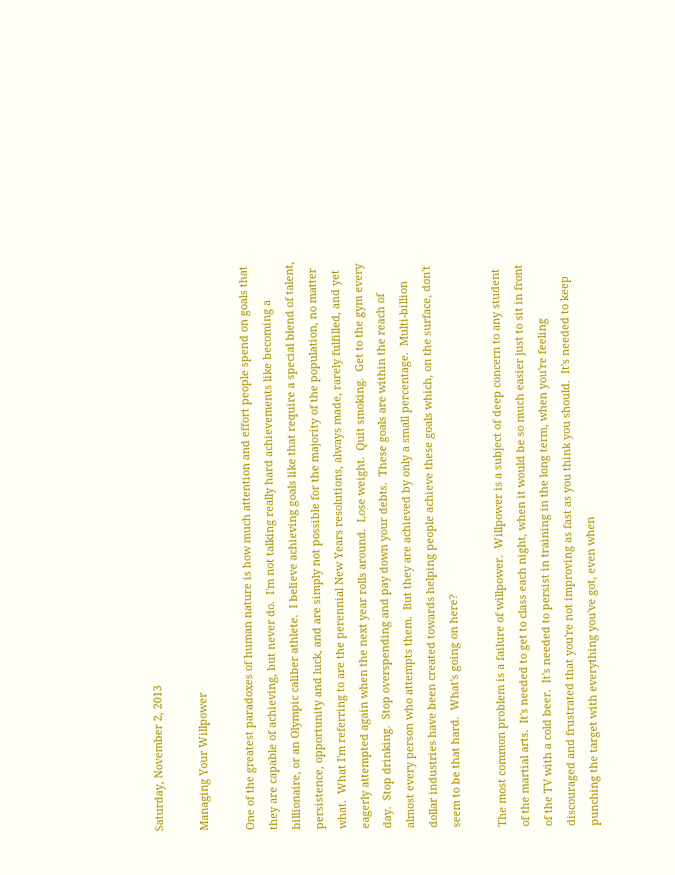Saturday, November 2, 2013

Managing Your Willpower

One of the greatest paradoxes of human nature is how much attention and effort people spend on goals that they are capable of achieving, but never do.  I'm not talking really hard achievements like becoming a billionaire, or an Olympic caliber athlete.  I believe achieving goals like that require a special blend of talent, persistence, opportunity and luck, and are simply not possible for the majority of the population, no matter what.  What I'm referring to are the perennial New Years resolutions, always made, rarely fulfilled, and yet eagerly attempted again when the next year rolls around.  Lose weight.  Quit smoking.  Get to the gym every day.  Stop drinking.  Stop overspending and pay down your debts.  These goals are within the reach of almost every person who attempts them.  But they are achieved by only a small percentage.  Multi-billion dollar industries have been created towards helping people achieve these goals which, on the surface, don't seem to be that hard.  What's going on here?

The most common problem is a failure of willpower.  Willpower is a subject of deep concern to any student of the martial arts.  It's needed to get to class each night, when it would be so much easier just to sit in front of the TV with a cold beer.  It's needed to persist in training in the long term, when you're feeling discouraged and frustrated that you're not improving as fast as you think you should.  It's needed to keep punching the target with everything you've got, even when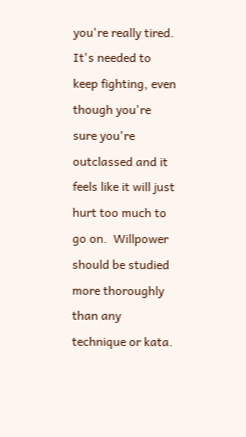you're really tired.  It's needed to keep fighting, even though you're sure you're outclassed and it feels like it will just hurt too much to go on.  Willpower should be studied more thoroughly than any technique or kata.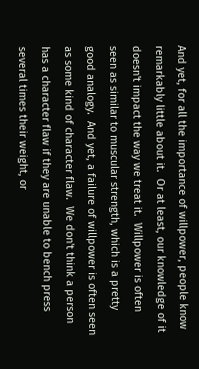And yet, for all the importance of willpower, people know remarkably little about it.  Or at least, our knowledge of it doesn't impact the way we treat it.  Willpower is often seen as similar to muscular strength, which is a pretty good analogy.  And yet, a failure of willpower is often seen as some kind of character flaw.  We don't think a person has a character flaw if they are unable to bench press several times their weight, or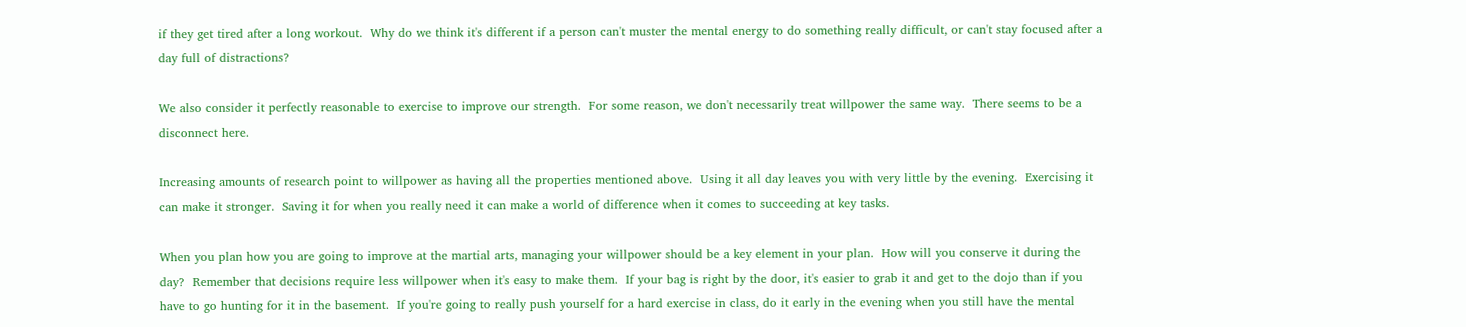if they get tired after a long workout.  Why do we think it's different if a person can't muster the mental energy to do something really difficult, or can't stay focused after a day full of distractions?

We also consider it perfectly reasonable to exercise to improve our strength.  For some reason, we don't necessarily treat willpower the same way.  There seems to be a disconnect here.

Increasing amounts of research point to willpower as having all the properties mentioned above.  Using it all day leaves you with very little by the evening.  Exercising it can make it stronger.  Saving it for when you really need it can make a world of difference when it comes to succeeding at key tasks.

When you plan how you are going to improve at the martial arts, managing your willpower should be a key element in your plan.  How will you conserve it during the day?  Remember that decisions require less willpower when it's easy to make them.  If your bag is right by the door, it's easier to grab it and get to the dojo than if you have to go hunting for it in the basement.  If you're going to really push yourself for a hard exercise in class, do it early in the evening when you still have the mental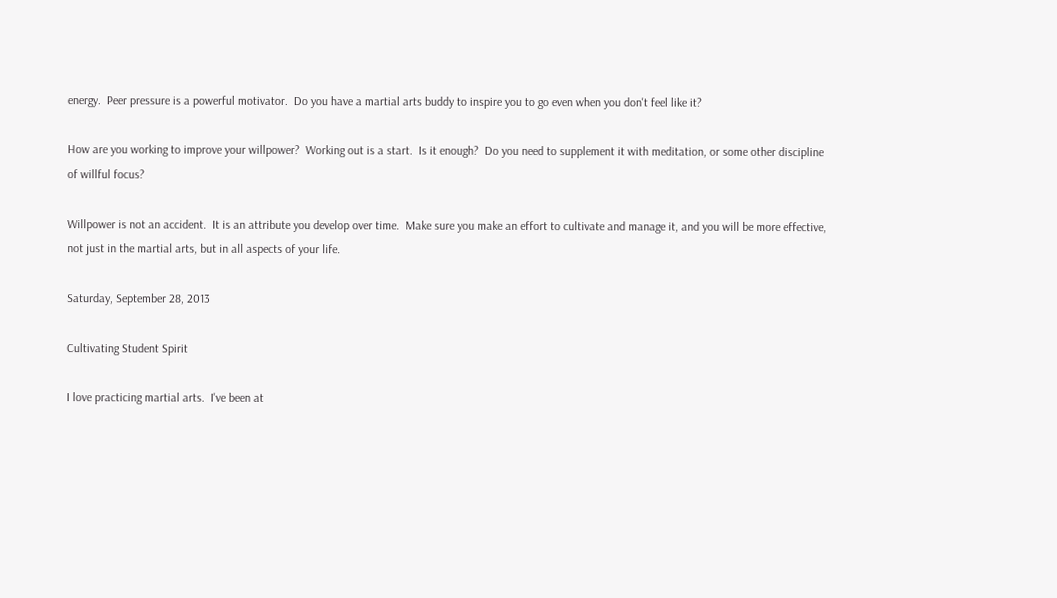energy.  Peer pressure is a powerful motivator.  Do you have a martial arts buddy to inspire you to go even when you don't feel like it?

How are you working to improve your willpower?  Working out is a start.  Is it enough?  Do you need to supplement it with meditation, or some other discipline of willful focus?

Willpower is not an accident.  It is an attribute you develop over time.  Make sure you make an effort to cultivate and manage it, and you will be more effective, not just in the martial arts, but in all aspects of your life.

Saturday, September 28, 2013

Cultivating Student Spirit

I love practicing martial arts.  I've been at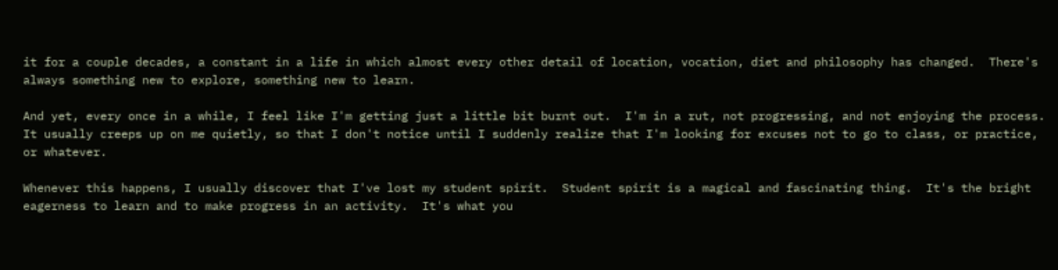it for a couple decades, a constant in a life in which almost every other detail of location, vocation, diet and philosophy has changed.  There's always something new to explore, something new to learn.

And yet, every once in a while, I feel like I'm getting just a little bit burnt out.  I'm in a rut, not progressing, and not enjoying the process.  It usually creeps up on me quietly, so that I don't notice until I suddenly realize that I'm looking for excuses not to go to class, or practice, or whatever.

Whenever this happens, I usually discover that I've lost my student spirit.  Student spirit is a magical and fascinating thing.  It's the bright eagerness to learn and to make progress in an activity.  It's what you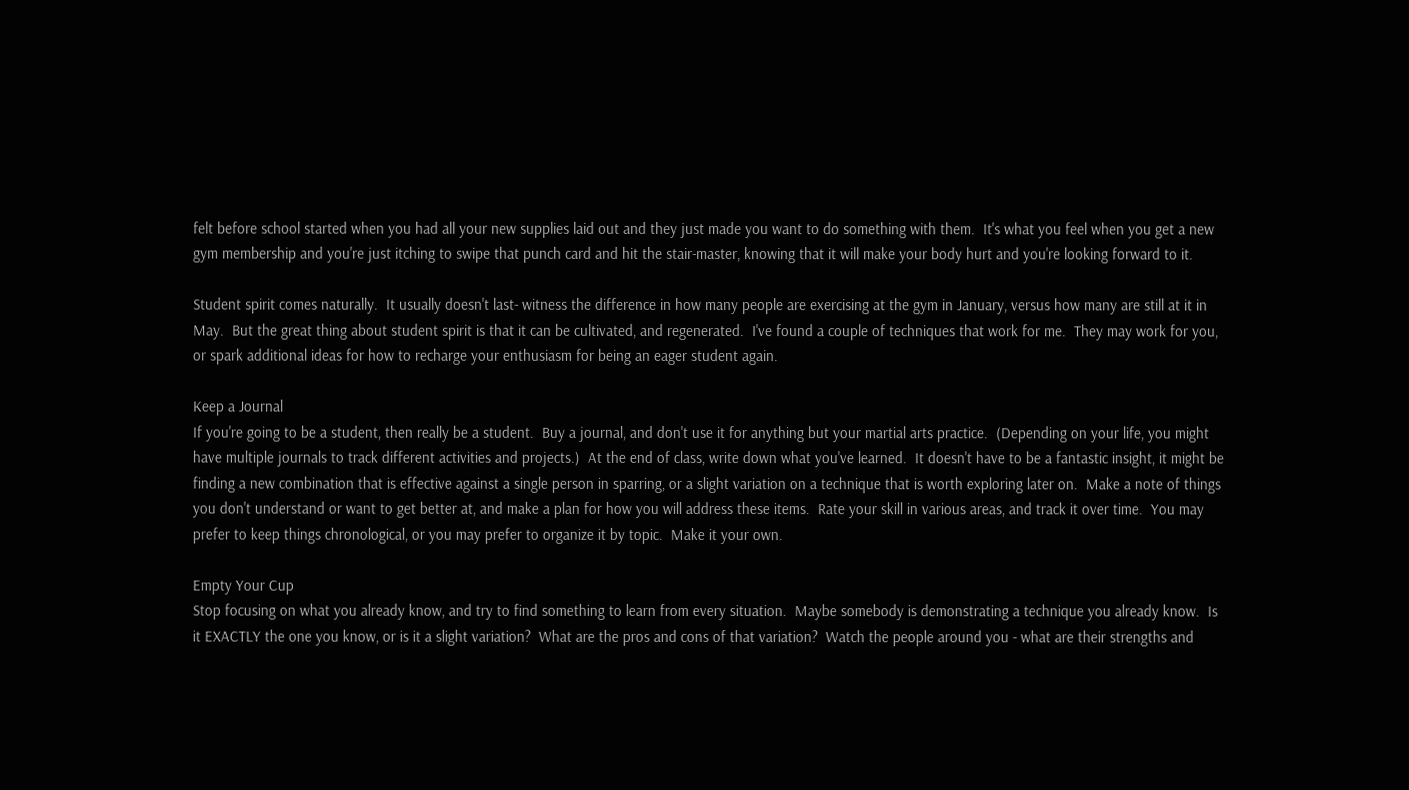felt before school started when you had all your new supplies laid out and they just made you want to do something with them.  It's what you feel when you get a new gym membership and you're just itching to swipe that punch card and hit the stair-master, knowing that it will make your body hurt and you're looking forward to it.

Student spirit comes naturally.  It usually doesn't last- witness the difference in how many people are exercising at the gym in January, versus how many are still at it in May.  But the great thing about student spirit is that it can be cultivated, and regenerated.  I've found a couple of techniques that work for me.  They may work for you, or spark additional ideas for how to recharge your enthusiasm for being an eager student again.

Keep a Journal
If you're going to be a student, then really be a student.  Buy a journal, and don't use it for anything but your martial arts practice.  (Depending on your life, you might have multiple journals to track different activities and projects.)  At the end of class, write down what you've learned.  It doesn't have to be a fantastic insight, it might be finding a new combination that is effective against a single person in sparring, or a slight variation on a technique that is worth exploring later on.  Make a note of things you don't understand or want to get better at, and make a plan for how you will address these items.  Rate your skill in various areas, and track it over time.  You may prefer to keep things chronological, or you may prefer to organize it by topic.  Make it your own.

Empty Your Cup
Stop focusing on what you already know, and try to find something to learn from every situation.  Maybe somebody is demonstrating a technique you already know.  Is it EXACTLY the one you know, or is it a slight variation?  What are the pros and cons of that variation?  Watch the people around you - what are their strengths and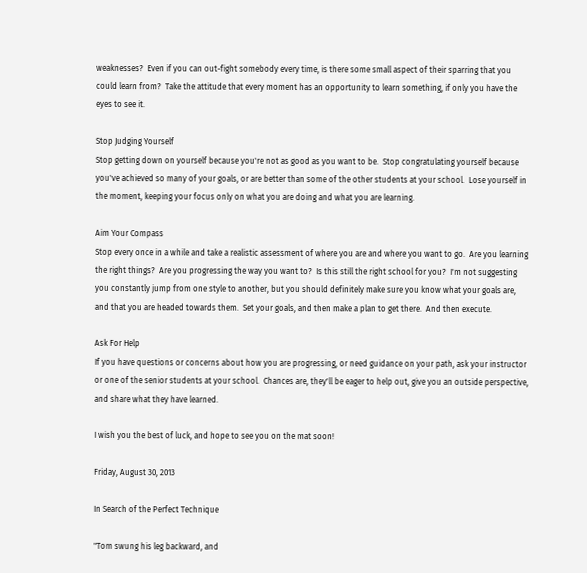weaknesses?  Even if you can out-fight somebody every time, is there some small aspect of their sparring that you could learn from?  Take the attitude that every moment has an opportunity to learn something, if only you have the eyes to see it.

Stop Judging Yourself
Stop getting down on yourself because you're not as good as you want to be.  Stop congratulating yourself because you've achieved so many of your goals, or are better than some of the other students at your school.  Lose yourself in the moment, keeping your focus only on what you are doing and what you are learning.

Aim Your Compass
Stop every once in a while and take a realistic assessment of where you are and where you want to go.  Are you learning the right things?  Are you progressing the way you want to?  Is this still the right school for you?  I'm not suggesting you constantly jump from one style to another, but you should definitely make sure you know what your goals are, and that you are headed towards them.  Set your goals, and then make a plan to get there.  And then execute.

Ask For Help
If you have questions or concerns about how you are progressing, or need guidance on your path, ask your instructor or one of the senior students at your school.  Chances are, they'll be eager to help out, give you an outside perspective, and share what they have learned.

I wish you the best of luck, and hope to see you on the mat soon!

Friday, August 30, 2013

In Search of the Perfect Technique

"Tom swung his leg backward, and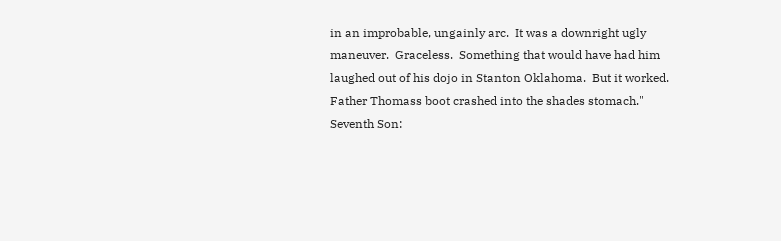in an improbable, ungainly arc.  It was a downright ugly maneuver.  Graceless.  Something that would have had him laughed out of his dojo in Stanton Oklahoma.  But it worked.  Father Thomass boot crashed into the shades stomach."
Seventh Son: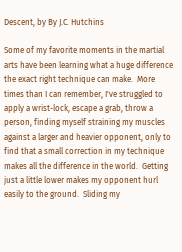Descent, by By J.C. Hutchins

Some of my favorite moments in the martial arts have been learning what a huge difference the exact right technique can make.  More times than I can remember, I've struggled to apply a wrist-lock, escape a grab, throw a person, finding myself straining my muscles against a larger and heavier opponent, only to find that a small correction in my technique makes all the difference in the world.  Getting just a little lower makes my opponent hurl easily to the ground.  Sliding my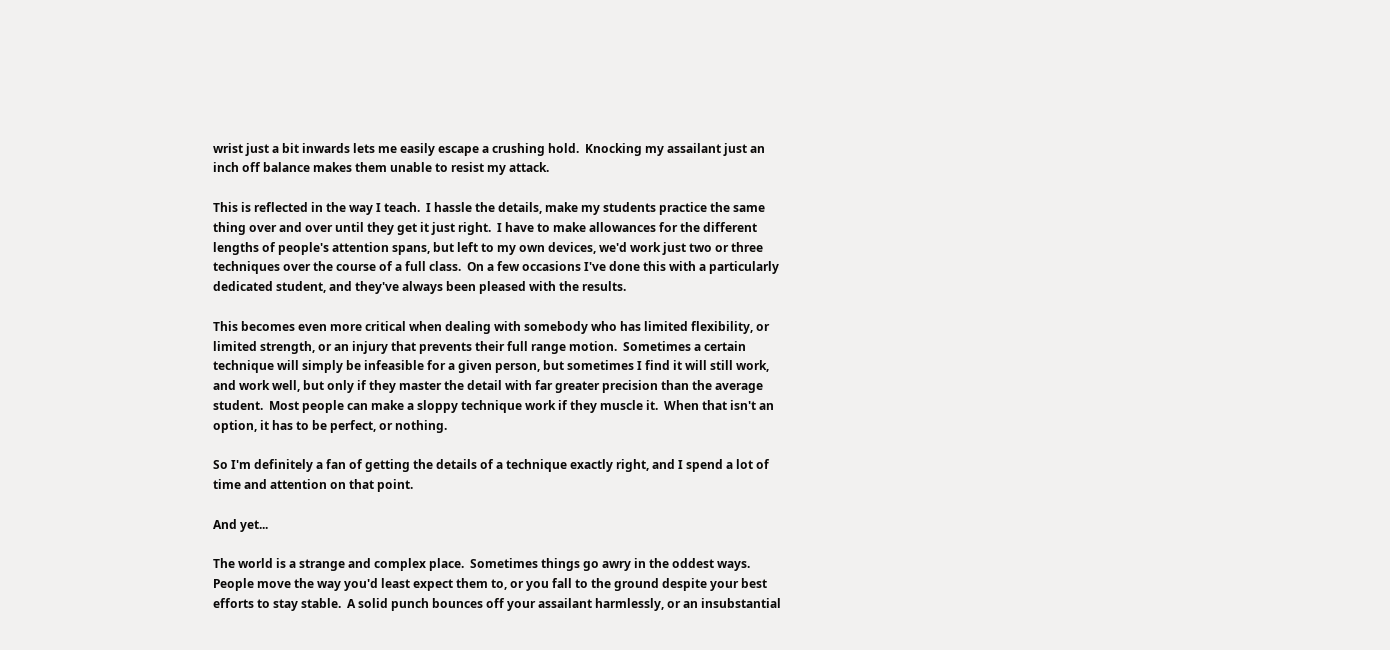wrist just a bit inwards lets me easily escape a crushing hold.  Knocking my assailant just an inch off balance makes them unable to resist my attack.

This is reflected in the way I teach.  I hassle the details, make my students practice the same thing over and over until they get it just right.  I have to make allowances for the different lengths of people's attention spans, but left to my own devices, we'd work just two or three techniques over the course of a full class.  On a few occasions I've done this with a particularly dedicated student, and they've always been pleased with the results.

This becomes even more critical when dealing with somebody who has limited flexibility, or limited strength, or an injury that prevents their full range motion.  Sometimes a certain technique will simply be infeasible for a given person, but sometimes I find it will still work, and work well, but only if they master the detail with far greater precision than the average student.  Most people can make a sloppy technique work if they muscle it.  When that isn't an option, it has to be perfect, or nothing.

So I'm definitely a fan of getting the details of a technique exactly right, and I spend a lot of time and attention on that point.

And yet...

The world is a strange and complex place.  Sometimes things go awry in the oddest ways.  People move the way you'd least expect them to, or you fall to the ground despite your best efforts to stay stable.  A solid punch bounces off your assailant harmlessly, or an insubstantial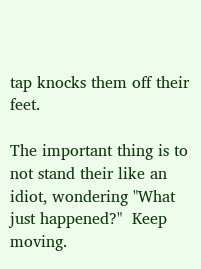tap knocks them off their feet.

The important thing is to not stand their like an idiot, wondering "What just happened?"  Keep moving.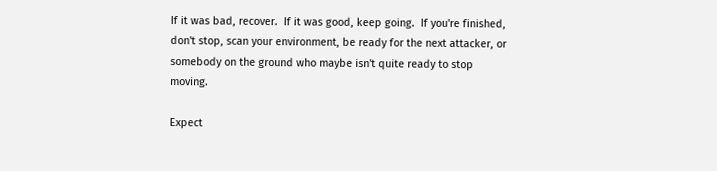If it was bad, recover.  If it was good, keep going.  If you're finished, don't stop, scan your environment, be ready for the next attacker, or somebody on the ground who maybe isn't quite ready to stop moving.

Expect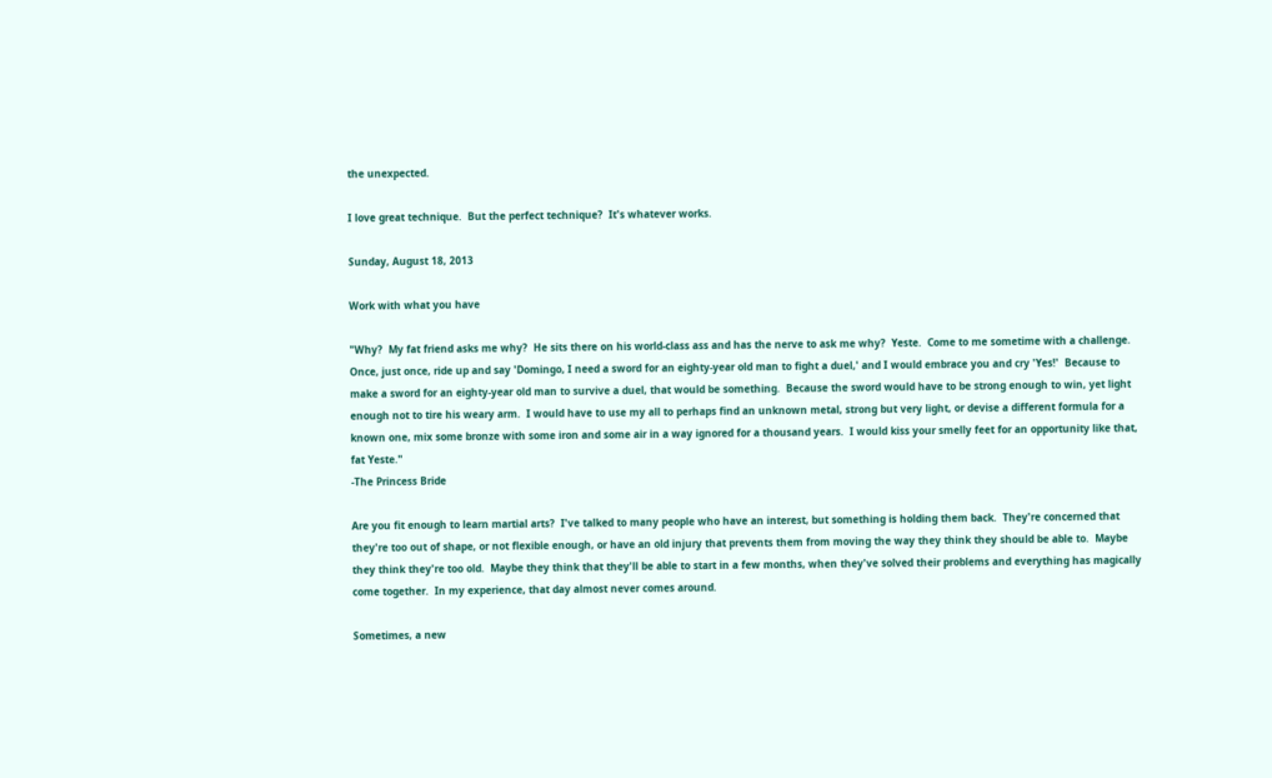the unexpected.

I love great technique.  But the perfect technique?  It's whatever works.

Sunday, August 18, 2013

Work with what you have

"Why?  My fat friend asks me why?  He sits there on his world-class ass and has the nerve to ask me why?  Yeste.  Come to me sometime with a challenge.  Once, just once, ride up and say 'Domingo, I need a sword for an eighty-year old man to fight a duel,' and I would embrace you and cry 'Yes!'  Because to make a sword for an eighty-year old man to survive a duel, that would be something.  Because the sword would have to be strong enough to win, yet light enough not to tire his weary arm.  I would have to use my all to perhaps find an unknown metal, strong but very light, or devise a different formula for a known one, mix some bronze with some iron and some air in a way ignored for a thousand years.  I would kiss your smelly feet for an opportunity like that, fat Yeste."
-The Princess Bride

Are you fit enough to learn martial arts?  I've talked to many people who have an interest, but something is holding them back.  They're concerned that they're too out of shape, or not flexible enough, or have an old injury that prevents them from moving the way they think they should be able to.  Maybe they think they're too old.  Maybe they think that they'll be able to start in a few months, when they've solved their problems and everything has magically come together.  In my experience, that day almost never comes around.

Sometimes, a new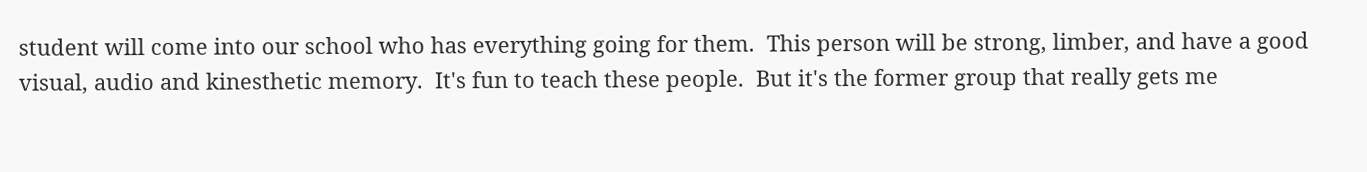student will come into our school who has everything going for them.  This person will be strong, limber, and have a good visual, audio and kinesthetic memory.  It's fun to teach these people.  But it's the former group that really gets me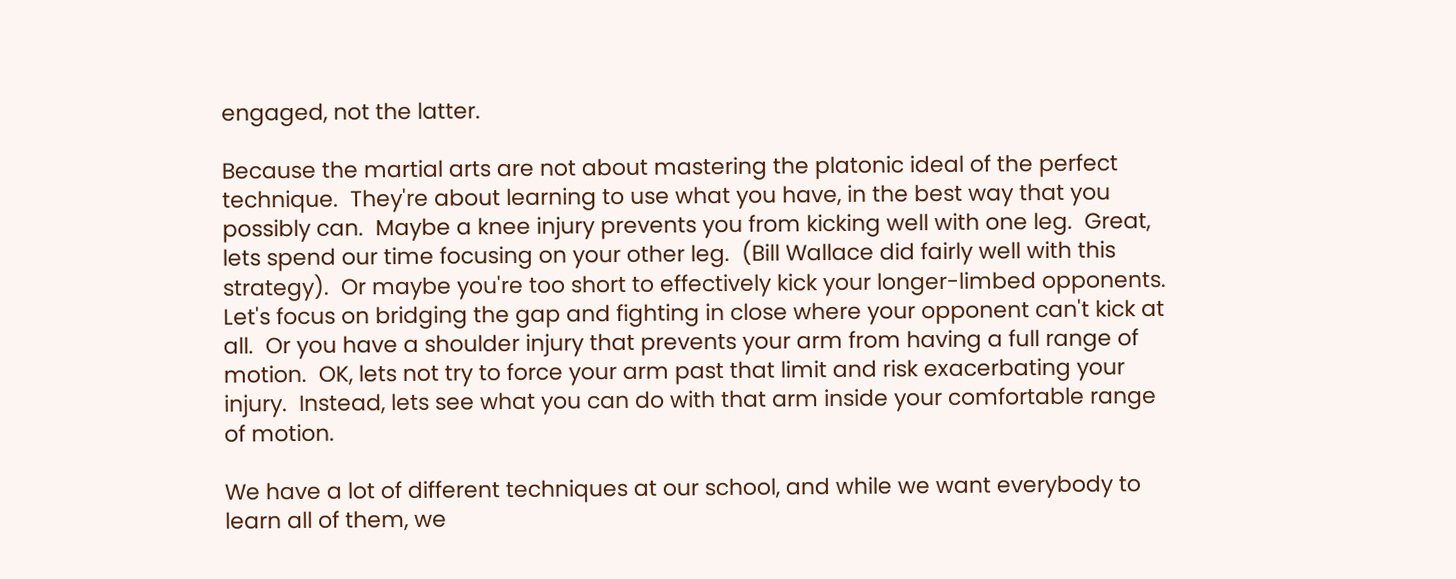engaged, not the latter.

Because the martial arts are not about mastering the platonic ideal of the perfect technique.  They're about learning to use what you have, in the best way that you possibly can.  Maybe a knee injury prevents you from kicking well with one leg.  Great, lets spend our time focusing on your other leg.  (Bill Wallace did fairly well with this strategy).  Or maybe you're too short to effectively kick your longer-limbed opponents.  Let's focus on bridging the gap and fighting in close where your opponent can't kick at all.  Or you have a shoulder injury that prevents your arm from having a full range of motion.  OK, lets not try to force your arm past that limit and risk exacerbating your injury.  Instead, lets see what you can do with that arm inside your comfortable range of motion.

We have a lot of different techniques at our school, and while we want everybody to learn all of them, we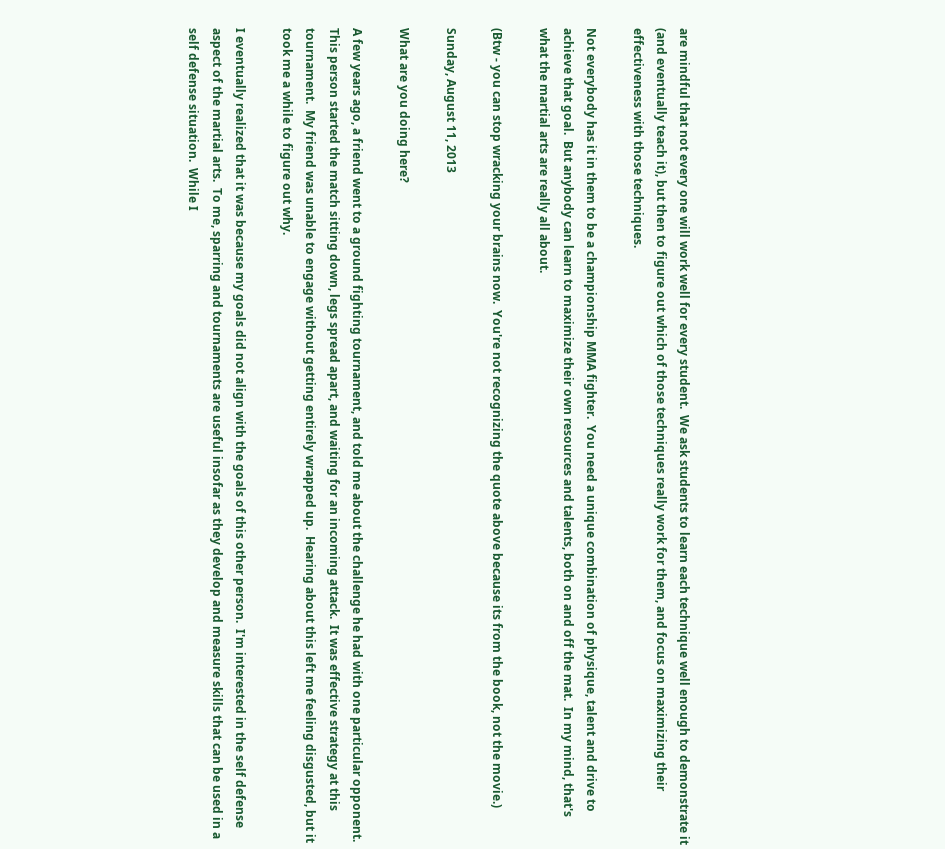are mindful that not every one will work well for every student.  We ask students to learn each technique well enough to demonstrate it (and eventually teach it), but then to figure out which of those techniques really work for them, and focus on maximizing their effectiveness with those techniques.

Not everybody has it in them to be a championship MMA fighter.  You need a unique combination of physique, talent and drive to achieve that goal.  But anybody can learn to maximize their own resources and talents, both on and off the mat.  In my mind, that's what the martial arts are really all about.

(Btw - you can stop wracking your brains now.  You're not recognizing the quote above because its from the book, not the movie.)

Sunday, August 11, 2013

What are you doing here?

A few years ago, a friend went to a ground fighting tournament, and told me about the challenge he had with one particular opponent.  This person started the match sitting down, legs spread apart, and waiting for an incoming attack.  It was effective strategy at this tournament.  My friend was unable to engage without getting entirely wrapped up.  Hearing about this left me feeling disgusted, but it took me a while to figure out why.

I eventually realized that it was because my goals did not align with the goals of this other person.  I'm interested in the self defense aspect of the martial arts.  To me, sparring and tournaments are useful insofar as they develop and measure skills that can be used in a self defense situation.  While I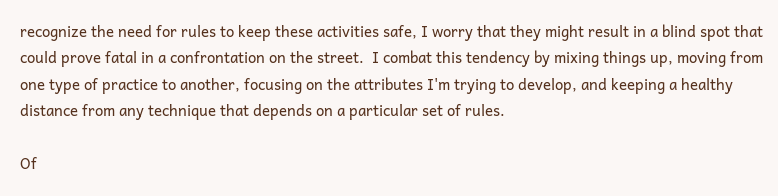recognize the need for rules to keep these activities safe, I worry that they might result in a blind spot that could prove fatal in a confrontation on the street.  I combat this tendency by mixing things up, moving from one type of practice to another, focusing on the attributes I'm trying to develop, and keeping a healthy distance from any technique that depends on a particular set of rules.

Of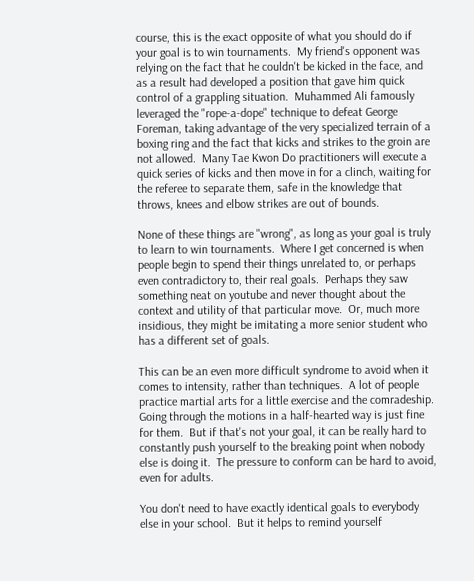course, this is the exact opposite of what you should do if your goal is to win tournaments.  My friend's opponent was relying on the fact that he couldn't be kicked in the face, and as a result had developed a position that gave him quick control of a grappling situation.  Muhammed Ali famously leveraged the "rope-a-dope" technique to defeat George Foreman, taking advantage of the very specialized terrain of a boxing ring and the fact that kicks and strikes to the groin are not allowed.  Many Tae Kwon Do practitioners will execute a quick series of kicks and then move in for a clinch, waiting for the referee to separate them, safe in the knowledge that throws, knees and elbow strikes are out of bounds.

None of these things are "wrong", as long as your goal is truly to learn to win tournaments.  Where I get concerned is when people begin to spend their things unrelated to, or perhaps even contradictory to, their real goals.  Perhaps they saw something neat on youtube and never thought about the context and utility of that particular move.  Or, much more insidious, they might be imitating a more senior student who has a different set of goals.

This can be an even more difficult syndrome to avoid when it comes to intensity, rather than techniques.  A lot of people practice martial arts for a little exercise and the comradeship.  Going through the motions in a half-hearted way is just fine for them.  But if that's not your goal, it can be really hard to constantly push yourself to the breaking point when nobody else is doing it.  The pressure to conform can be hard to avoid, even for adults.

You don't need to have exactly identical goals to everybody else in your school.  But it helps to remind yourself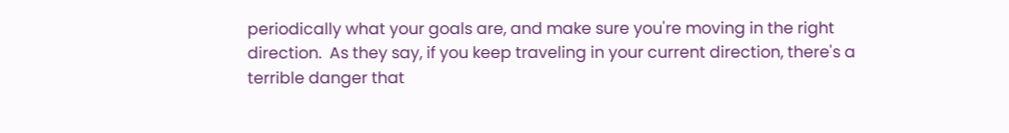periodically what your goals are, and make sure you're moving in the right direction.  As they say, if you keep traveling in your current direction, there's a terrible danger that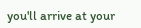you'll arrive at your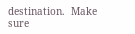destination.  Make sure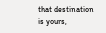that destination is yours,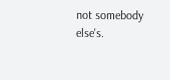not somebody else's.